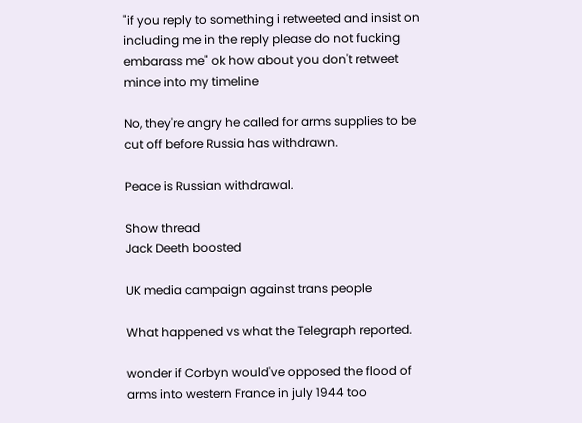"if you reply to something i retweeted and insist on including me in the reply please do not fucking embarass me" ok how about you don't retweet mince into my timeline

No, they're angry he called for arms supplies to be cut off before Russia has withdrawn.

Peace is Russian withdrawal.

Show thread
Jack Deeth boosted

UK media campaign against trans people

What happened vs what the Telegraph reported.

wonder if Corbyn would've opposed the flood of arms into western France in july 1944 too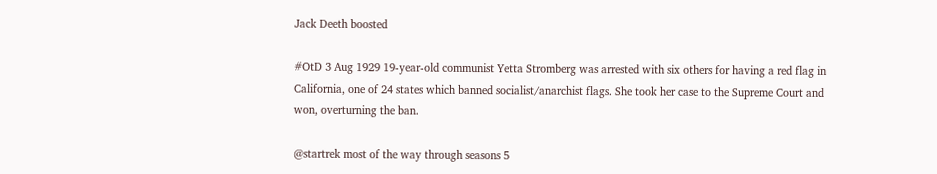Jack Deeth boosted

#OtD 3 Aug 1929 19-year-old communist Yetta Stromberg was arrested with six others for having a red flag in California, one of 24 states which banned socialist/anarchist flags. She took her case to the Supreme Court and won, overturning the ban.

@startrek most of the way through seasons 5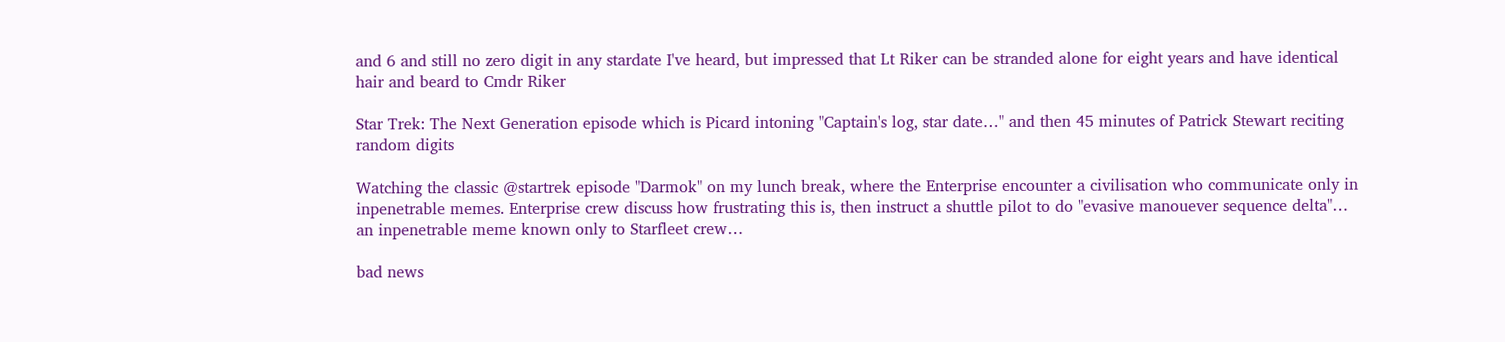and 6 and still no zero digit in any stardate I've heard, but impressed that Lt Riker can be stranded alone for eight years and have identical hair and beard to Cmdr Riker

Star Trek: The Next Generation episode which is Picard intoning "Captain's log, star date…" and then 45 minutes of Patrick Stewart reciting random digits

Watching the classic @startrek episode "Darmok" on my lunch break, where the Enterprise encounter a civilisation who communicate only in inpenetrable memes. Enterprise crew discuss how frustrating this is, then instruct a shuttle pilot to do "evasive manouever sequence delta"… an inpenetrable meme known only to Starfleet crew…

bad news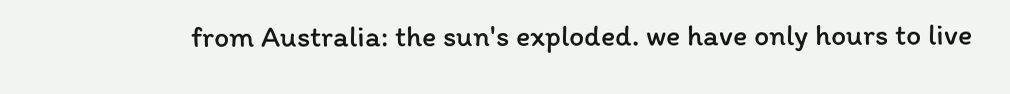from Australia: the sun's exploded. we have only hours to live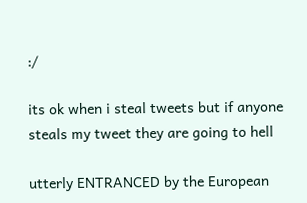:/

its ok when i steal tweets but if anyone steals my tweet they are going to hell

utterly ENTRANCED by the European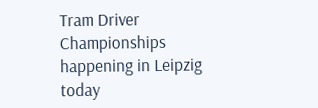Tram Driver Championships happening in Leipzig today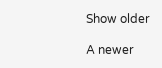Show older

A newer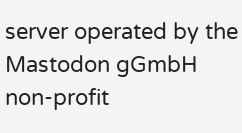server operated by the Mastodon gGmbH non-profit